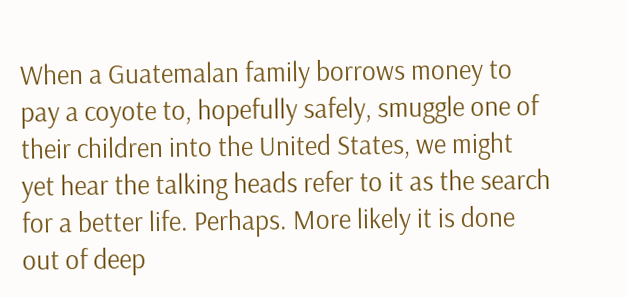When a Guatemalan family borrows money to pay a coyote to, hopefully safely, smuggle one of their children into the United States, we might yet hear the talking heads refer to it as the search for a better life. Perhaps. More likely it is done out of deep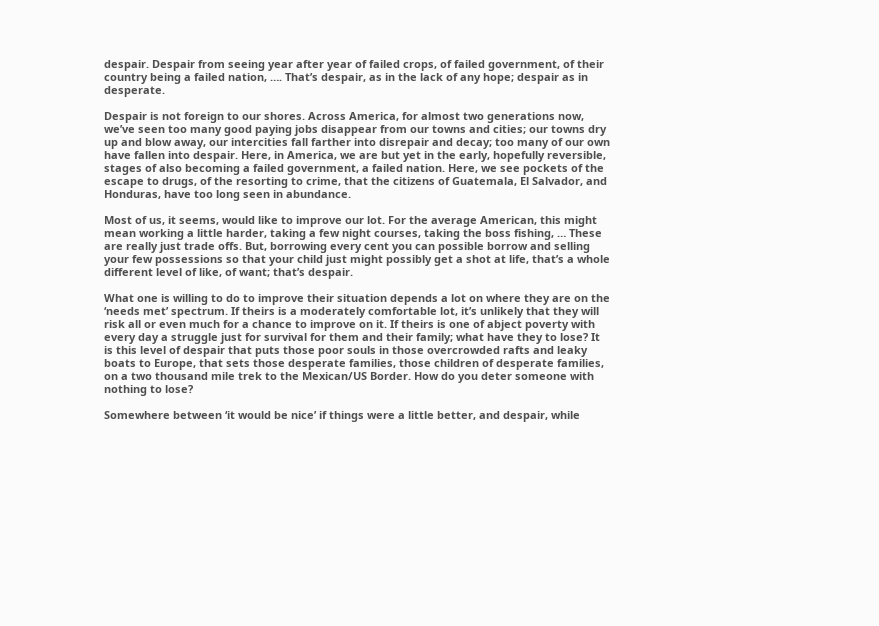despair. Despair from seeing year after year of failed crops, of failed government, of their country being a failed nation, …. That’s despair, as in the lack of any hope; despair as in desperate.

Despair is not foreign to our shores. Across America, for almost two generations now, we’ve seen too many good paying jobs disappear from our towns and cities; our towns dry up and blow away, our intercities fall farther into disrepair and decay; too many of our own have fallen into despair. Here, in America, we are but yet in the early, hopefully reversible, stages of also becoming a failed government, a failed nation. Here, we see pockets of the escape to drugs, of the resorting to crime, that the citizens of Guatemala, El Salvador, and Honduras, have too long seen in abundance.

Most of us, it seems, would like to improve our lot. For the average American, this might mean working a little harder, taking a few night courses, taking the boss fishing, … These are really just trade offs. But, borrowing every cent you can possible borrow and selling your few possessions so that your child just might possibly get a shot at life, that’s a whole different level of like, of want; that’s despair.

What one is willing to do to improve their situation depends a lot on where they are on the ‘needs met’ spectrum. If theirs is a moderately comfortable lot, it’s unlikely that they will risk all or even much for a chance to improve on it. If theirs is one of abject poverty with every day a struggle just for survival for them and their family; what have they to lose? It is this level of despair that puts those poor souls in those overcrowded rafts and leaky boats to Europe, that sets those desperate families, those children of desperate families, on a two thousand mile trek to the Mexican/US Border. How do you deter someone with nothing to lose?

Somewhere between ‘it would be nice’ if things were a little better, and despair, while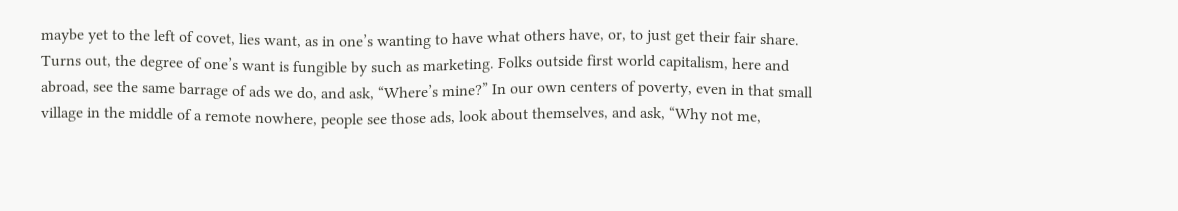maybe yet to the left of covet, lies want, as in one’s wanting to have what others have, or, to just get their fair share. Turns out, the degree of one’s want is fungible by such as marketing. Folks outside first world capitalism, here and abroad, see the same barrage of ads we do, and ask, “Where’s mine?” In our own centers of poverty, even in that small village in the middle of a remote nowhere, people see those ads, look about themselves, and ask, “Why not me,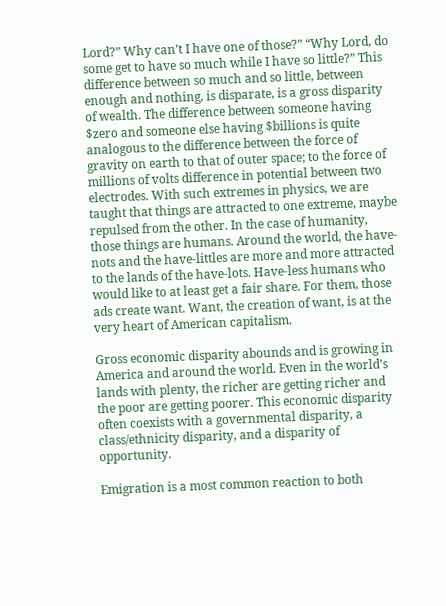Lord?” Why can’t I have one of those?” “Why Lord, do some get to have so much while I have so little?” This difference between so much and so little, between enough and nothing, is disparate, is a gross disparity of wealth. The difference between someone having $zero and someone else having $billions is quite analogous to the difference between the force of gravity on earth to that of outer space; to the force of millions of volts difference in potential between two electrodes. With such extremes in physics, we are taught that things are attracted to one extreme, maybe repulsed from the other. In the case of humanity, those things are humans. Around the world, the have-nots and the have-littles are more and more attracted to the lands of the have-lots. Have-less humans who would like to at least get a fair share. For them, those ads create want. Want, the creation of want, is at the very heart of American capitalism.

Gross economic disparity abounds and is growing in America and around the world. Even in the world’s lands with plenty, the richer are getting richer and the poor are getting poorer. This economic disparity often coexists with a governmental disparity, a class/ethnicity disparity, and a disparity of opportunity.

Emigration is a most common reaction to both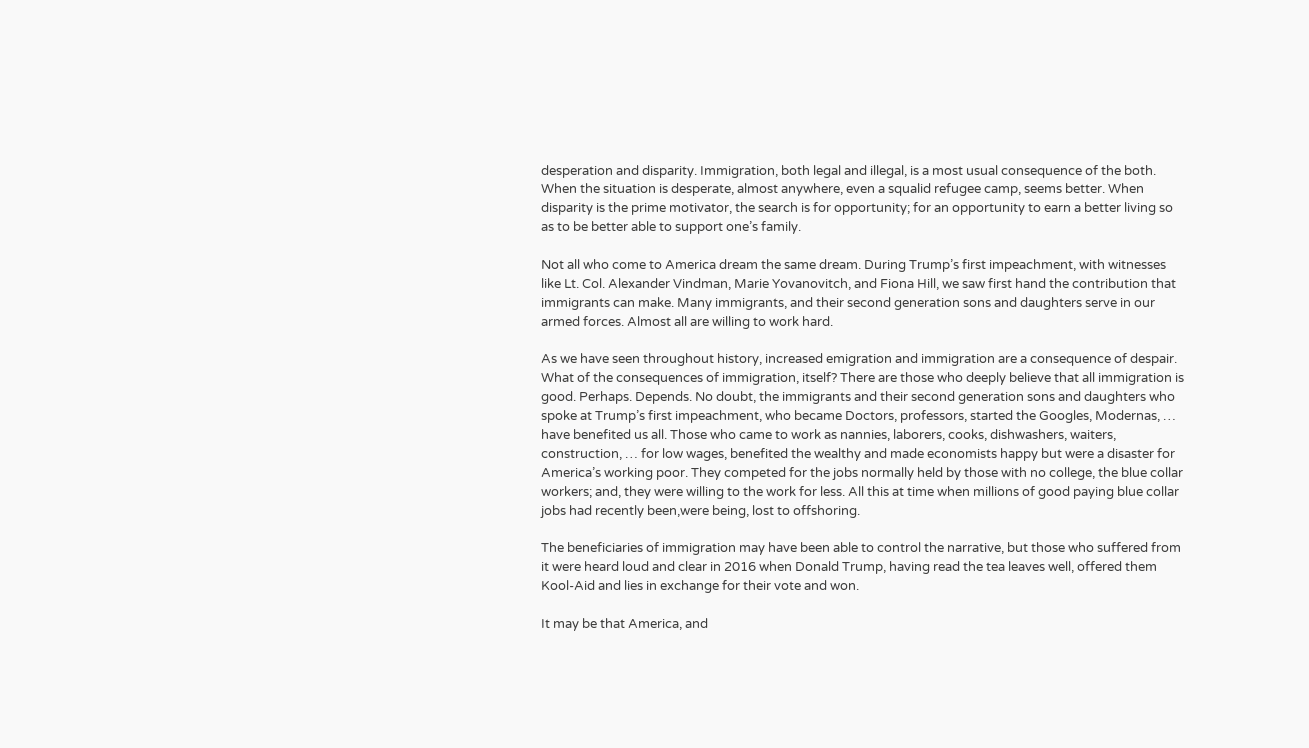desperation and disparity. Immigration, both legal and illegal, is a most usual consequence of the both. When the situation is desperate, almost anywhere, even a squalid refugee camp, seems better. When disparity is the prime motivator, the search is for opportunity; for an opportunity to earn a better living so as to be better able to support one’s family.

Not all who come to America dream the same dream. During Trump’s first impeachment, with witnesses like Lt. Col. Alexander Vindman, Marie Yovanovitch, and Fiona Hill, we saw first hand the contribution that immigrants can make. Many immigrants, and their second generation sons and daughters serve in our armed forces. Almost all are willing to work hard.

As we have seen throughout history, increased emigration and immigration are a consequence of despair. What of the consequences of immigration, itself? There are those who deeply believe that all immigration is good. Perhaps. Depends. No doubt, the immigrants and their second generation sons and daughters who spoke at Trump’s first impeachment, who became Doctors, professors, started the Googles, Modernas, … have benefited us all. Those who came to work as nannies, laborers, cooks, dishwashers, waiters, construction, … for low wages, benefited the wealthy and made economists happy but were a disaster for America’s working poor. They competed for the jobs normally held by those with no college, the blue collar workers; and, they were willing to the work for less. All this at time when millions of good paying blue collar jobs had recently been,were being, lost to offshoring.

The beneficiaries of immigration may have been able to control the narrative, but those who suffered from it were heard loud and clear in 2016 when Donald Trump, having read the tea leaves well, offered them Kool-Aid and lies in exchange for their vote and won.

It may be that America, and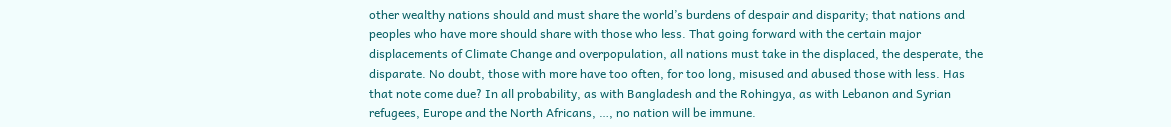other wealthy nations should and must share the world’s burdens of despair and disparity; that nations and peoples who have more should share with those who less. That going forward with the certain major displacements of Climate Change and overpopulation, all nations must take in the displaced, the desperate, the disparate. No doubt, those with more have too often, for too long, misused and abused those with less. Has that note come due? In all probability, as with Bangladesh and the Rohingya, as with Lebanon and Syrian refugees, Europe and the North Africans, …, no nation will be immune.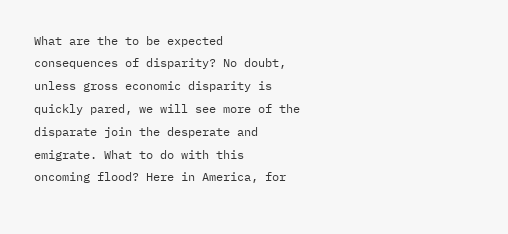What are the to be expected consequences of disparity? No doubt, unless gross economic disparity is quickly pared, we will see more of the disparate join the desperate and emigrate. What to do with this oncoming flood? Here in America, for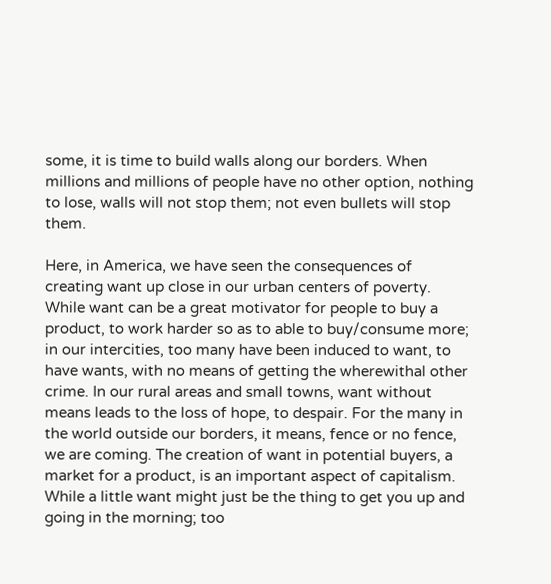some, it is time to build walls along our borders. When millions and millions of people have no other option, nothing to lose, walls will not stop them; not even bullets will stop them.

Here, in America, we have seen the consequences of creating want up close in our urban centers of poverty. While want can be a great motivator for people to buy a product, to work harder so as to able to buy/consume more; in our intercities, too many have been induced to want, to have wants, with no means of getting the wherewithal other crime. In our rural areas and small towns, want without means leads to the loss of hope, to despair. For the many in the world outside our borders, it means, fence or no fence, we are coming. The creation of want in potential buyers, a market for a product, is an important aspect of capitalism. While a little want might just be the thing to get you up and going in the morning; too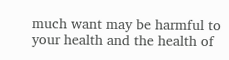much want may be harmful to your health and the health of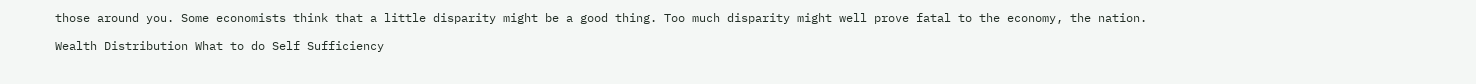those around you. Some economists think that a little disparity might be a good thing. Too much disparity might well prove fatal to the economy, the nation.

Wealth Distribution What to do Self Sufficiency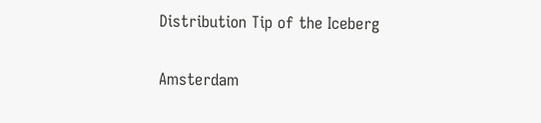Distribution Tip of the Iceberg

Amsterdam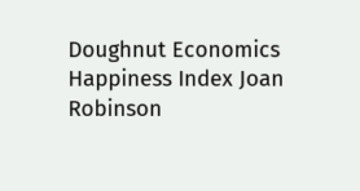Doughnut Economics Happiness Index Joan Robinson